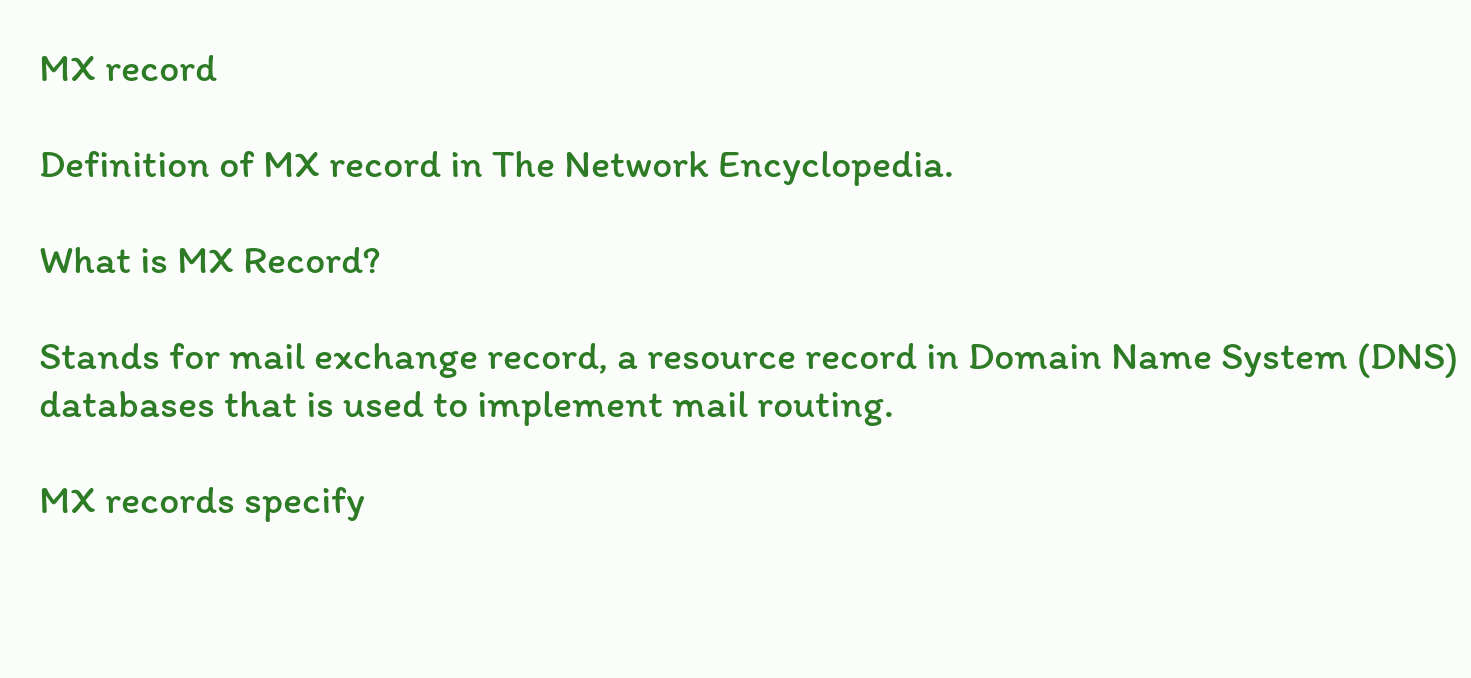MX record

Definition of MX record in The Network Encyclopedia.

What is MX Record?

Stands for mail exchange record, a resource record in Domain Name System (DNS) databases that is used to implement mail routing.

MX records specify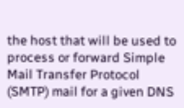the host that will be used to process or forward Simple Mail Transfer Protocol (SMTP) mail for a given DNS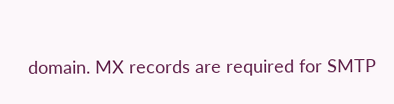domain. MX records are required for SMTP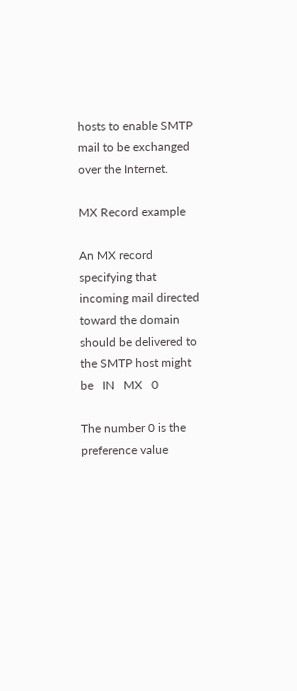hosts to enable SMTP mail to be exchanged over the Internet.

MX Record example

An MX record specifying that incoming mail directed toward the domain should be delivered to the SMTP host might be   IN   MX   0

The number 0 is the preference value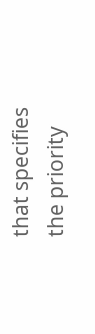that specifies the priority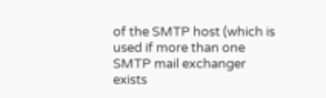of the SMTP host (which is used if more than one SMTP mail exchanger exists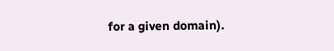for a given domain).